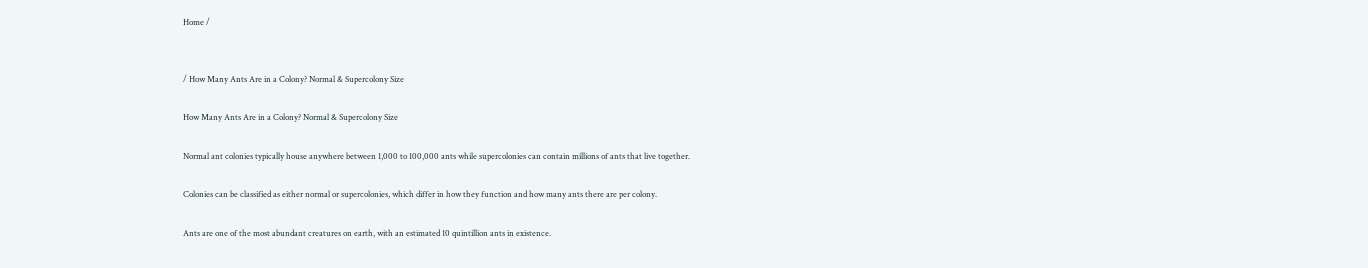Home /


/ How Many Ants Are in a Colony? Normal & Supercolony Size

How Many Ants Are in a Colony? Normal & Supercolony Size

Normal ant colonies typically house anywhere between 1,000 to 100,000 ants while supercolonies can contain millions of ants that live together.

Colonies can be classified as either normal or supercolonies, which differ in how they function and how many ants there are per colony.

Ants are one of the most abundant creatures on earth, with an estimated 10 quintillion ants in existence.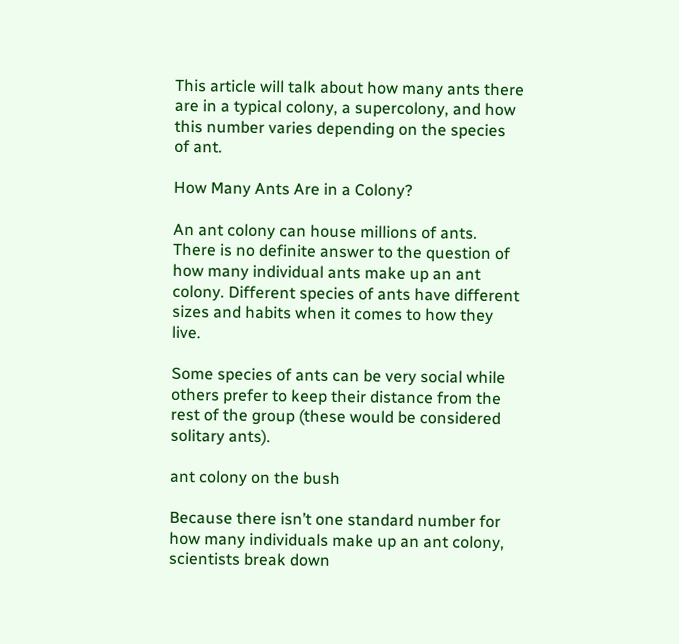This article will talk about how many ants there are in a typical colony, a supercolony, and how this number varies depending on the species of ant.

How Many Ants Are in a Colony?

An ant colony can house millions of ants. There is no definite answer to the question of how many individual ants make up an ant colony. Different species of ants have different sizes and habits when it comes to how they live.

Some species of ants can be very social while others prefer to keep their distance from the rest of the group (these would be considered solitary ants).

ant colony on the bush

Because there isn’t one standard number for how many individuals make up an ant colony, scientists break down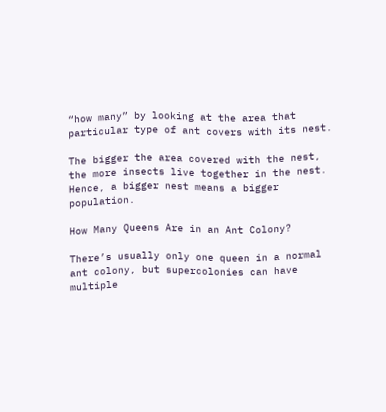“how many” by looking at the area that particular type of ant covers with its nest.

The bigger the area covered with the nest, the more insects live together in the nest. Hence, a bigger nest means a bigger population.

How Many Queens Are in an Ant Colony?

There’s usually only one queen in a normal ant colony, but supercolonies can have multiple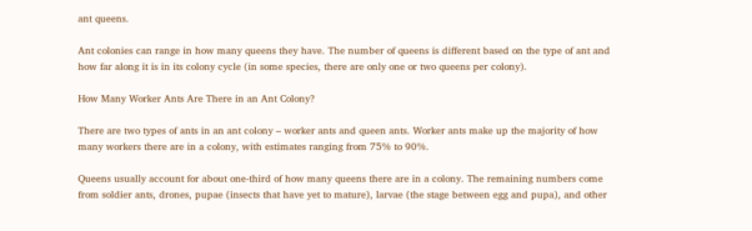ant queens.

Ant colonies can range in how many queens they have. The number of queens is different based on the type of ant and how far along it is in its colony cycle (in some species, there are only one or two queens per colony).

How Many Worker Ants Are There in an Ant Colony?

There are two types of ants in an ant colony – worker ants and queen ants. Worker ants make up the majority of how many workers there are in a colony, with estimates ranging from 75% to 90%.

Queens usually account for about one-third of how many queens there are in a colony. The remaining numbers come from soldier ants, drones, pupae (insects that have yet to mature), larvae (the stage between egg and pupa), and other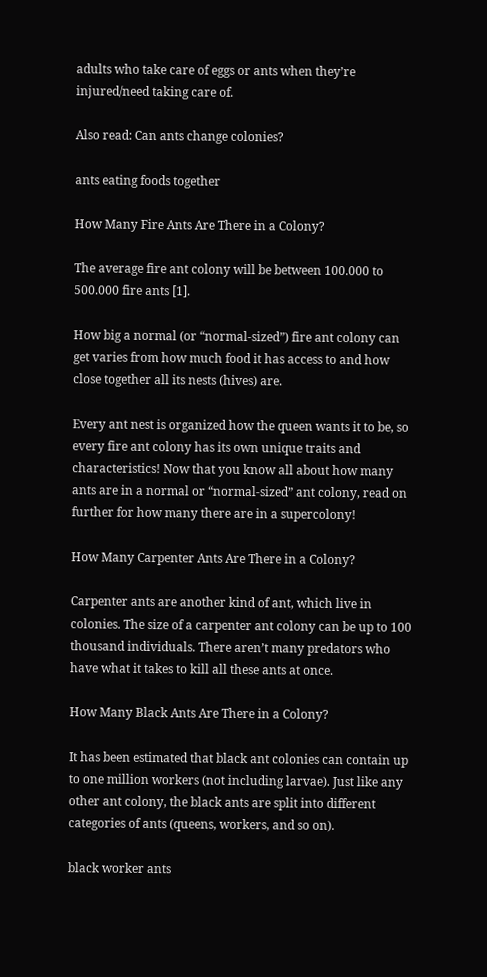adults who take care of eggs or ants when they’re injured/need taking care of.

Also read: Can ants change colonies?

ants eating foods together

How Many Fire Ants Are There in a Colony?

The average fire ant colony will be between 100.000 to 500.000 fire ants [1].

How big a normal (or “normal-sized”) fire ant colony can get varies from how much food it has access to and how close together all its nests (hives) are.

Every ant nest is organized how the queen wants it to be, so every fire ant colony has its own unique traits and characteristics! Now that you know all about how many ants are in a normal or “normal-sized” ant colony, read on further for how many there are in a supercolony!

How Many Carpenter Ants Are There in a Colony?

Carpenter ants are another kind of ant, which live in colonies. The size of a carpenter ant colony can be up to 100 thousand individuals. There aren’t many predators who have what it takes to kill all these ants at once.

How Many Black Ants Are There in a Colony?

It has been estimated that black ant colonies can contain up to one million workers (not including larvae). Just like any other ant colony, the black ants are split into different categories of ants (queens, workers, and so on).

black worker ants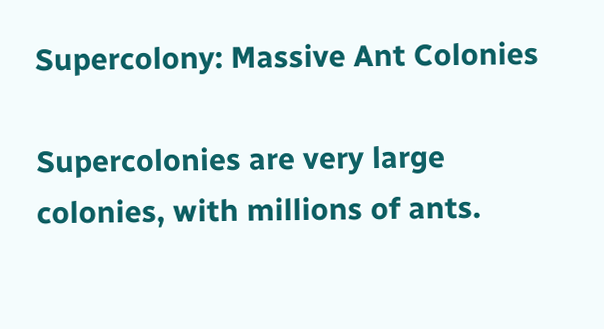Supercolony: Massive Ant Colonies

Supercolonies are very large colonies, with millions of ants.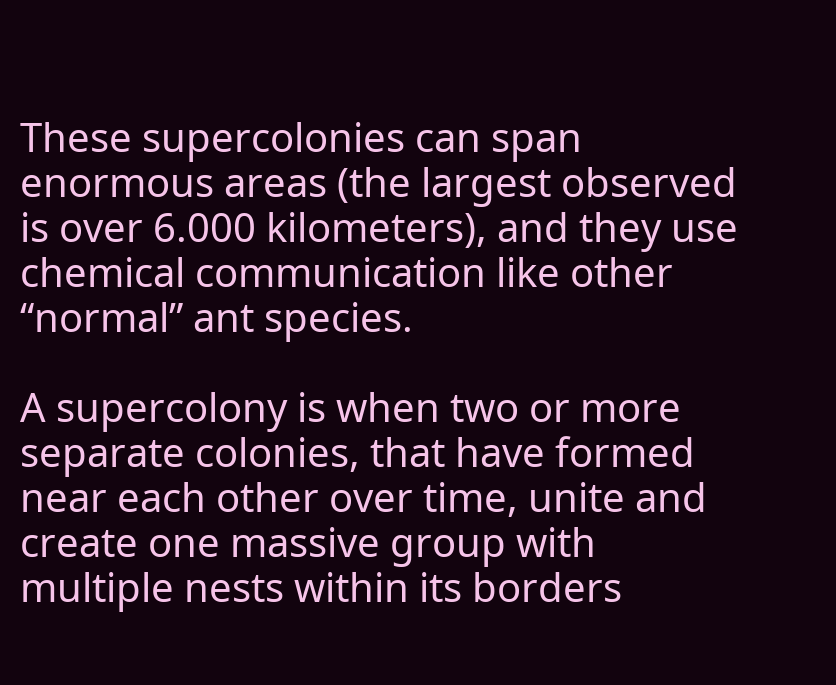These supercolonies can span enormous areas (the largest observed is over 6.000 kilometers), and they use chemical communication like other “normal” ant species.

A supercolony is when two or more separate colonies, that have formed near each other over time, unite and create one massive group with multiple nests within its borders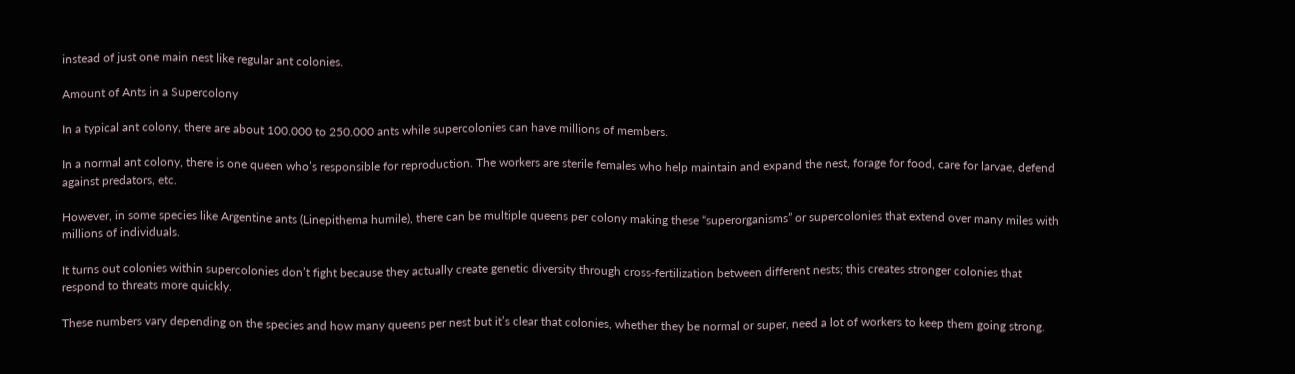instead of just one main nest like regular ant colonies.

Amount of Ants in a Supercolony

In a typical ant colony, there are about 100.000 to 250.000 ants while supercolonies can have millions of members.

In a normal ant colony, there is one queen who’s responsible for reproduction. The workers are sterile females who help maintain and expand the nest, forage for food, care for larvae, defend against predators, etc.

However, in some species like Argentine ants (Linepithema humile), there can be multiple queens per colony making these “superorganisms” or supercolonies that extend over many miles with millions of individuals.

It turns out colonies within supercolonies don’t fight because they actually create genetic diversity through cross-fertilization between different nests; this creates stronger colonies that respond to threats more quickly.

These numbers vary depending on the species and how many queens per nest but it’s clear that colonies, whether they be normal or super, need a lot of workers to keep them going strong.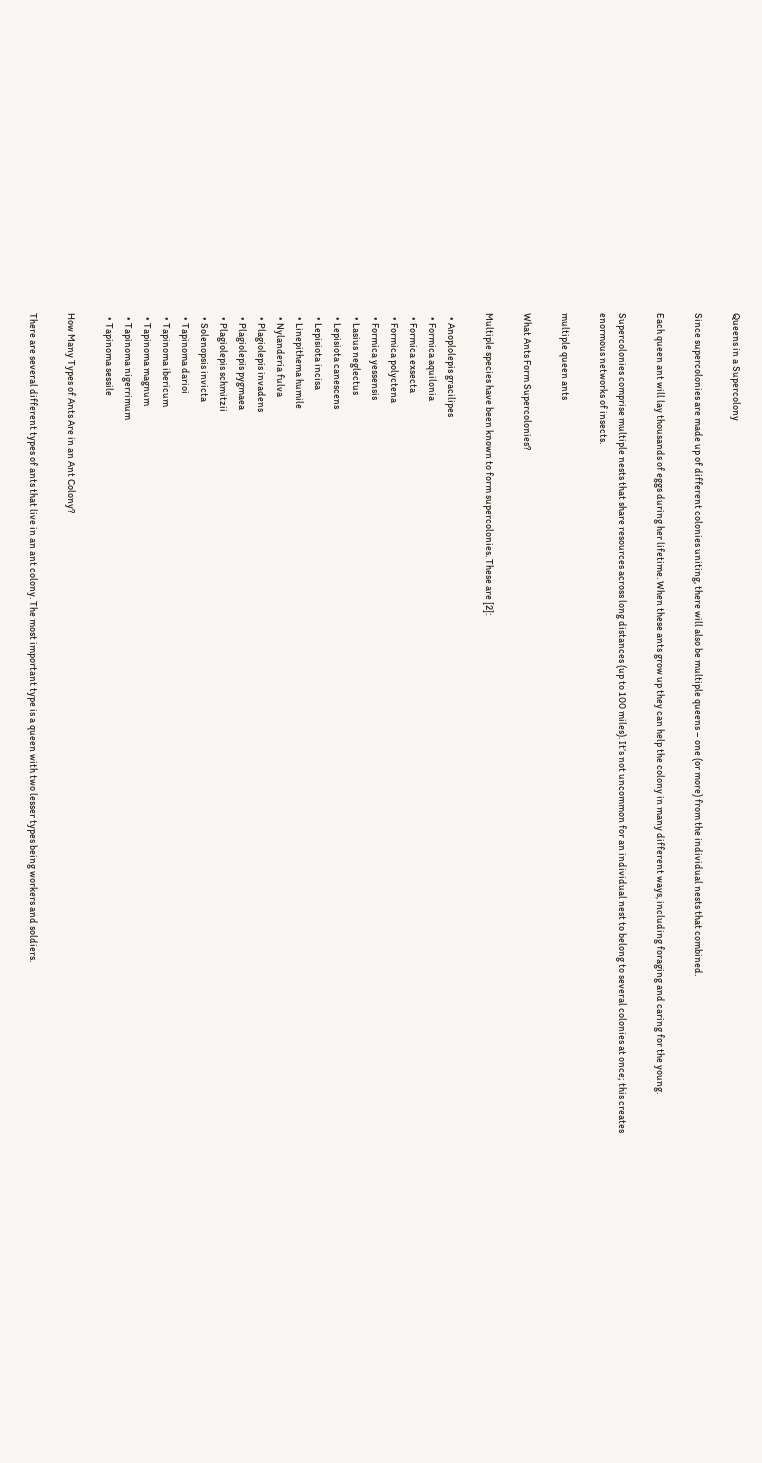Queens in a Supercolony

Since supercolonies are made up of different colonies uniting, there will also be multiple queens – one (or more) from the individual nests that combined.

Each queen ant will lay thousands of eggs during her lifetime. When these ants grow up they can help the colony in many different ways, including foraging and caring for the young.

Supercolonies comprise multiple nests that share resources across long distances (up to 100 miles). It’s not uncommon for an individual nest to belong to several colonies at once; this creates enormous networks of insects.

multiple queen ants

What Ants Form Supercolonies?

Multiple species have been known to form supercolonies. These are [2]:

  • Anoplolepis gracilipes
  • Formica aquilonia
  • Formica exsecta
  • Formica polyctena
  • Formica yessensis
  • Lasius neglectus
  • Lepisiota canescens
  • Lepisiota incisa
  • Linepithema humile
  • Nylanderia fulva
  • Plagiolepis invadens
  • Plagiolepis pygmaea
  • Plagiolepis schmitzii
  • Solenopsis invicta
  • Tapinoma darioi
  • Tapinoma ibericum
  • Tapinoma magnum
  • Tapinoma nigerrimum
  • Tapinoma sessile

How Many Types of Ants Are in an Ant Colony?

There are several different types of ants that live in an ant colony. The most important type is a queen with two lesser types being workers and soldiers.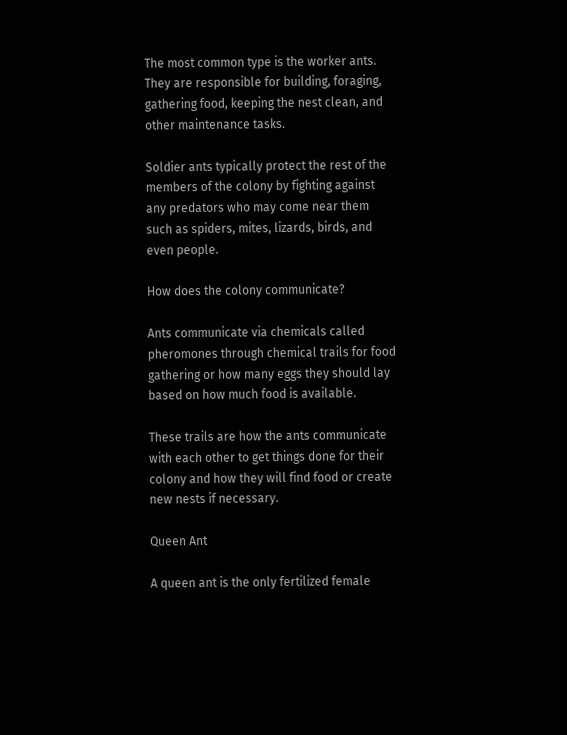The most common type is the worker ants. They are responsible for building, foraging, gathering food, keeping the nest clean, and other maintenance tasks.

Soldier ants typically protect the rest of the members of the colony by fighting against any predators who may come near them such as spiders, mites, lizards, birds, and even people.

How does the colony communicate?

Ants communicate via chemicals called pheromones through chemical trails for food gathering or how many eggs they should lay based on how much food is available.

These trails are how the ants communicate with each other to get things done for their colony and how they will find food or create new nests if necessary.

Queen Ant

A queen ant is the only fertilized female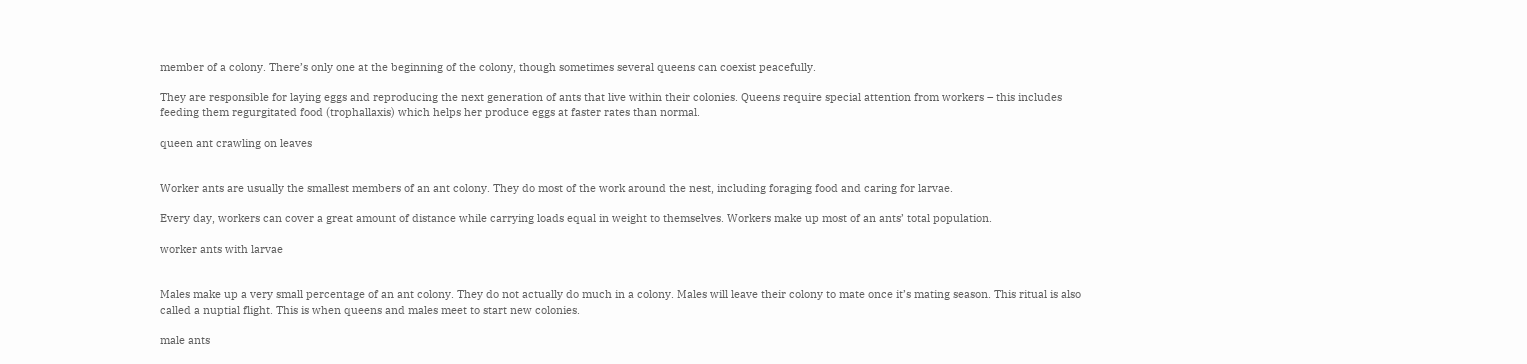member of a colony. There’s only one at the beginning of the colony, though sometimes several queens can coexist peacefully.

They are responsible for laying eggs and reproducing the next generation of ants that live within their colonies. Queens require special attention from workers – this includes feeding them regurgitated food (trophallaxis) which helps her produce eggs at faster rates than normal.

queen ant crawling on leaves


Worker ants are usually the smallest members of an ant colony. They do most of the work around the nest, including foraging food and caring for larvae.

Every day, workers can cover a great amount of distance while carrying loads equal in weight to themselves. Workers make up most of an ants’ total population.

worker ants with larvae


Males make up a very small percentage of an ant colony. They do not actually do much in a colony. Males will leave their colony to mate once it’s mating season. This ritual is also called a nuptial flight. This is when queens and males meet to start new colonies.

male ants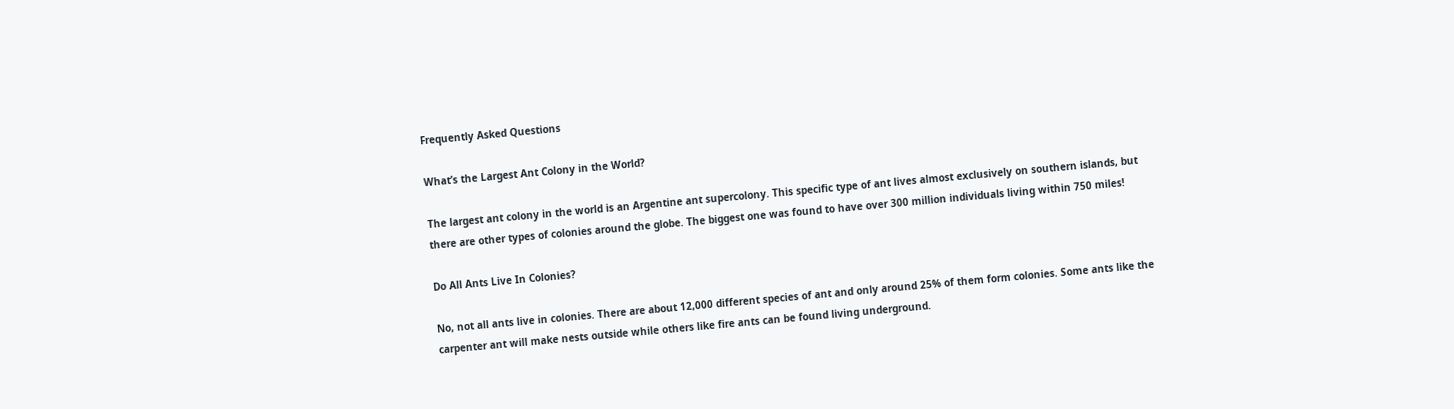Frequently Asked Questions

What’s the Largest Ant Colony in the World?

The largest ant colony in the world is an Argentine ant supercolony. This specific type of ant lives almost exclusively on southern islands, but there are other types of colonies around the globe. The biggest one was found to have over 300 million individuals living within 750 miles!

Do All Ants Live In Colonies?

No, not all ants live in colonies. There are about 12,000 different species of ant and only around 25% of them form colonies. Some ants like the carpenter ant will make nests outside while others like fire ants can be found living underground.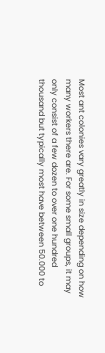Most ant colonies vary greatly in size depending on how many workers there are. For some small groups, it may only consist of a few dozen to over one hundred thousand but typically most have between 50.000 to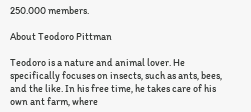250.000 members.

About Teodoro Pittman

Teodoro is a nature and animal lover. He specifically focuses on insects, such as ants, bees, and the like. In his free time, he takes care of his own ant farm, where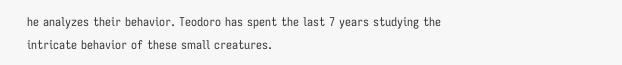he analyzes their behavior. Teodoro has spent the last 7 years studying the intricate behavior of these small creatures.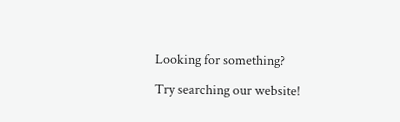Looking for something?

Try searching our website!